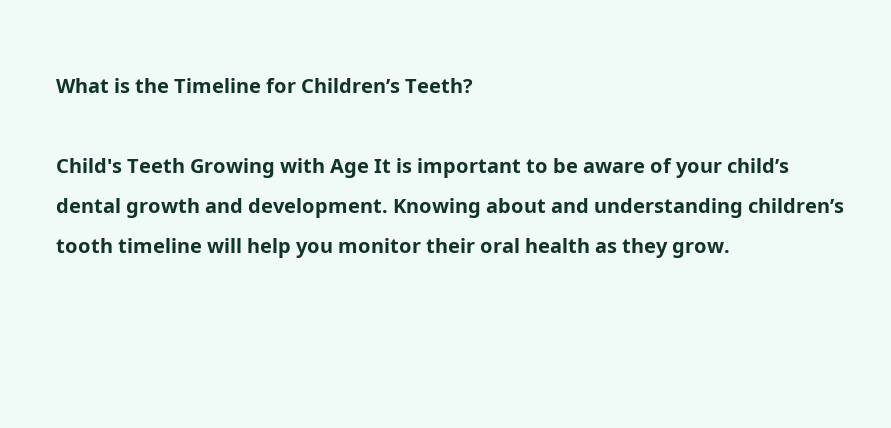What is the Timeline for Children’s Teeth?

Child's Teeth Growing with Age It is important to be aware of your child’s dental growth and development. Knowing about and understanding children’s tooth timeline will help you monitor their oral health as they grow.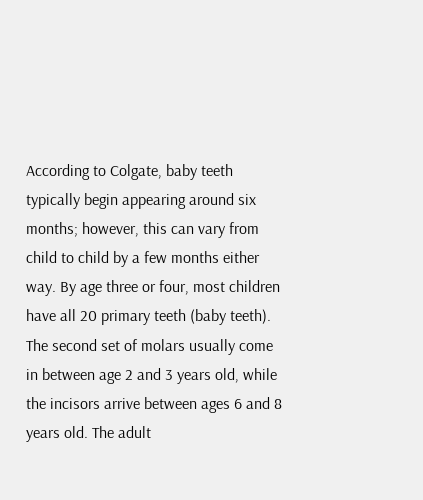According to Colgate, baby teeth typically begin appearing around six months; however, this can vary from child to child by a few months either way. By age three or four, most children have all 20 primary teeth (baby teeth). The second set of molars usually come in between age 2 and 3 years old, while the incisors arrive between ages 6 and 8 years old. The adult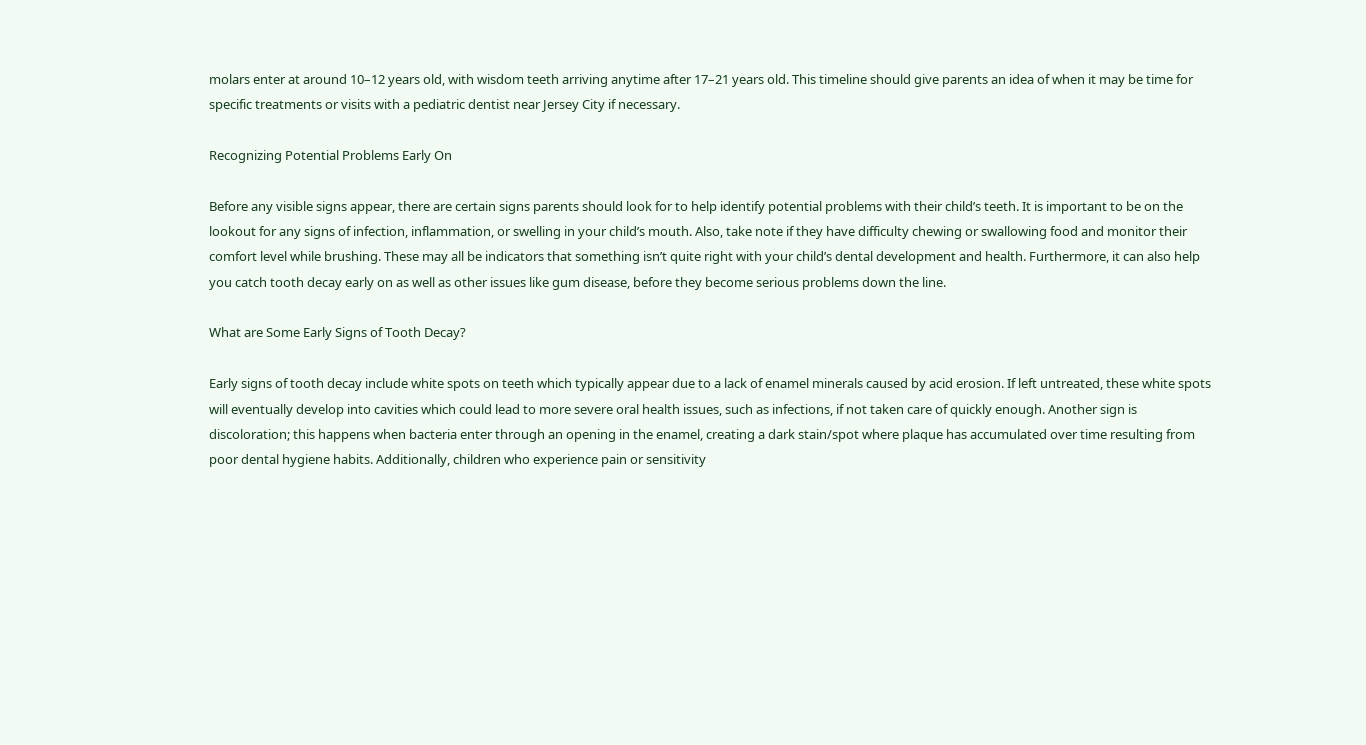molars enter at around 10–12 years old, with wisdom teeth arriving anytime after 17–21 years old. This timeline should give parents an idea of when it may be time for specific treatments or visits with a pediatric dentist near Jersey City if necessary.

Recognizing Potential Problems Early On

Before any visible signs appear, there are certain signs parents should look for to help identify potential problems with their child’s teeth. It is important to be on the lookout for any signs of infection, inflammation, or swelling in your child’s mouth. Also, take note if they have difficulty chewing or swallowing food and monitor their comfort level while brushing. These may all be indicators that something isn’t quite right with your child’s dental development and health. Furthermore, it can also help you catch tooth decay early on as well as other issues like gum disease, before they become serious problems down the line.

What are Some Early Signs of Tooth Decay?

Early signs of tooth decay include white spots on teeth which typically appear due to a lack of enamel minerals caused by acid erosion. If left untreated, these white spots will eventually develop into cavities which could lead to more severe oral health issues, such as infections, if not taken care of quickly enough. Another sign is discoloration; this happens when bacteria enter through an opening in the enamel, creating a dark stain/spot where plaque has accumulated over time resulting from poor dental hygiene habits. Additionally, children who experience pain or sensitivity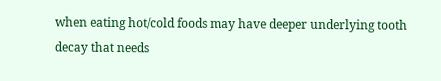when eating hot/cold foods may have deeper underlying tooth decay that needs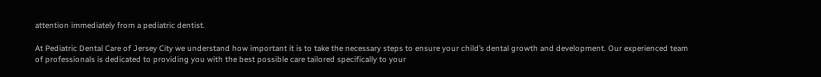attention immediately from a pediatric dentist.

At Pediatric Dental Care of Jersey City we understand how important it is to take the necessary steps to ensure your child’s dental growth and development. Our experienced team of professionals is dedicated to providing you with the best possible care tailored specifically to your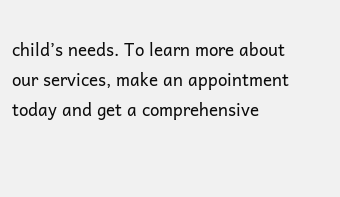child’s needs. To learn more about our services, make an appointment today and get a comprehensive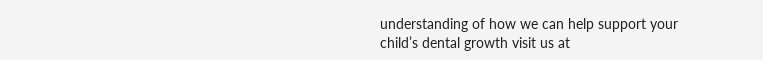understanding of how we can help support your child’s dental growth visit us at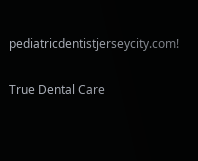pediatricdentistjerseycity.com!

True Dental Care